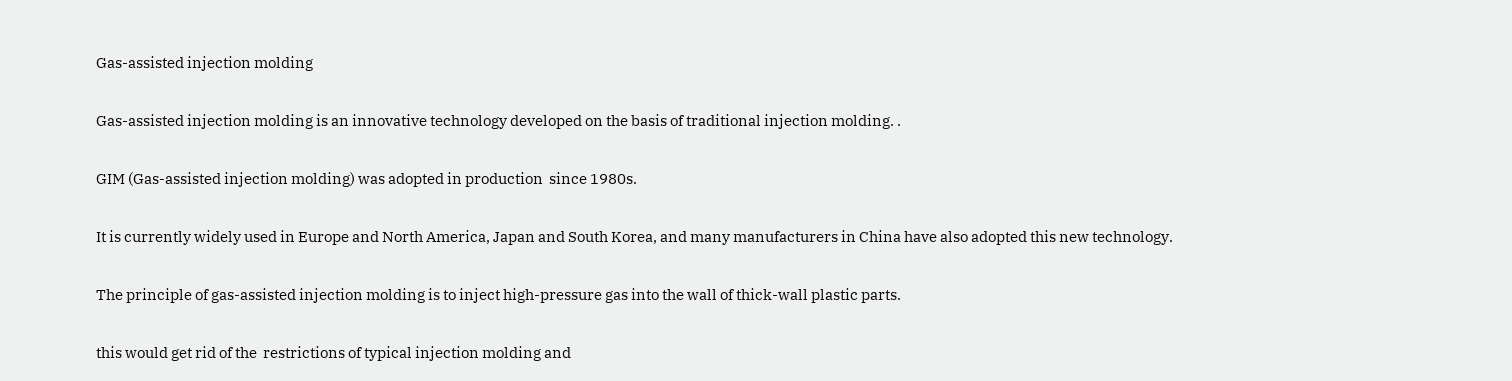Gas-assisted injection molding

Gas-assisted injection molding is an innovative technology developed on the basis of traditional injection molding. .

GIM (Gas-assisted injection molding) was adopted in production  since 1980s.

It is currently widely used in Europe and North America, Japan and South Korea, and many manufacturers in China have also adopted this new technology.

The principle of gas-assisted injection molding is to inject high-pressure gas into the wall of thick-wall plastic parts.

this would get rid of the  restrictions of typical injection molding and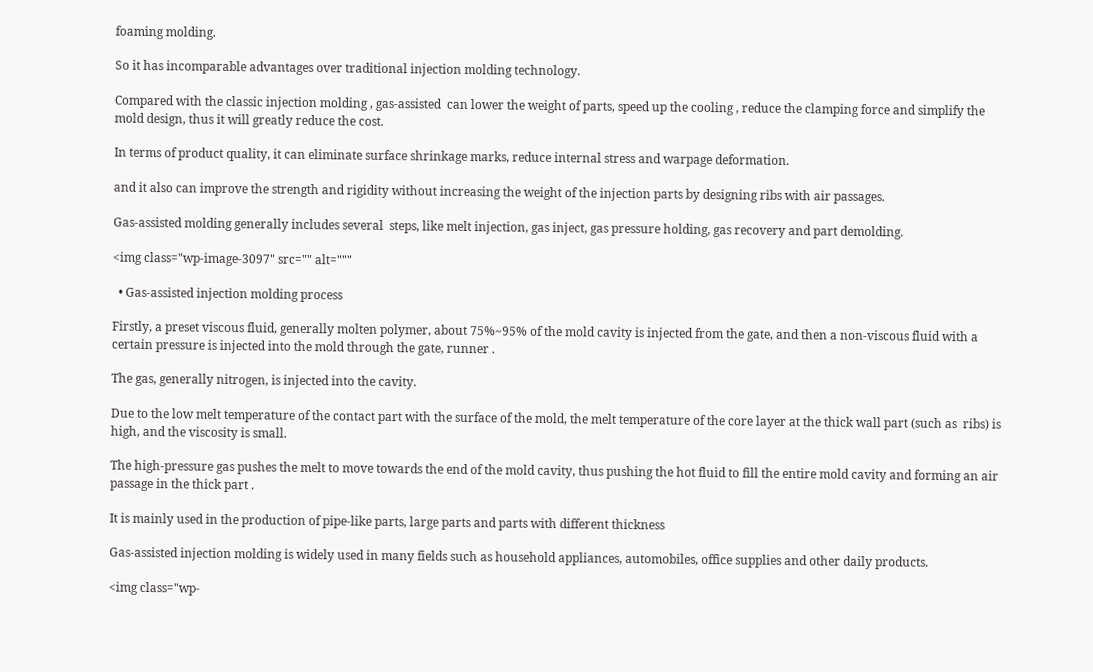foaming molding.

So it has incomparable advantages over traditional injection molding technology.

Compared with the classic injection molding , gas-assisted  can lower the weight of parts, speed up the cooling , reduce the clamping force and simplify the mold design, thus it will greatly reduce the cost.

In terms of product quality, it can eliminate surface shrinkage marks, reduce internal stress and warpage deformation.

and it also can improve the strength and rigidity without increasing the weight of the injection parts by designing ribs with air passages.

Gas-assisted molding generally includes several  steps, like melt injection, gas inject, gas pressure holding, gas recovery and part demolding.

<img class="wp-image-3097" src="" alt="""

  • Gas-assisted injection molding process

Firstly, a preset viscous fluid, generally molten polymer, about 75%~95% of the mold cavity is injected from the gate, and then a non-viscous fluid with a certain pressure is injected into the mold through the gate, runner .

The gas, generally nitrogen, is injected into the cavity.

Due to the low melt temperature of the contact part with the surface of the mold, the melt temperature of the core layer at the thick wall part (such as  ribs) is high, and the viscosity is small.

The high-pressure gas pushes the melt to move towards the end of the mold cavity, thus pushing the hot fluid to fill the entire mold cavity and forming an air passage in the thick part .

It is mainly used in the production of pipe-like parts, large parts and parts with different thickness

Gas-assisted injection molding is widely used in many fields such as household appliances, automobiles, office supplies and other daily products.

<img class="wp-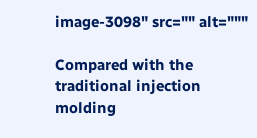image-3098" src="" alt="""

Compared with the traditional injection molding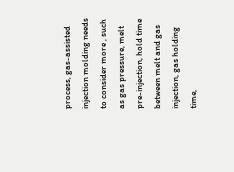process, gas-assisted injection molding needs to consider more , such as gas pressure, melt pre-injection, hold time between melt and gas injection, gas holding time,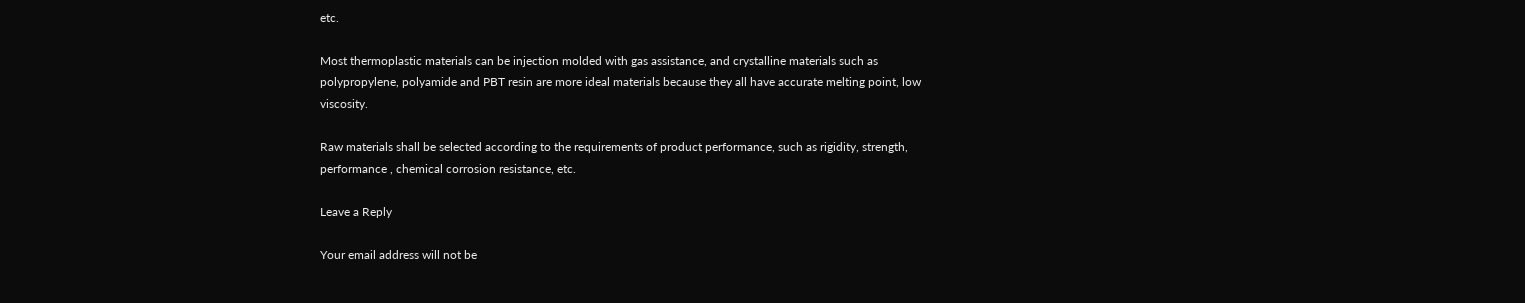etc.

Most thermoplastic materials can be injection molded with gas assistance, and crystalline materials such as polypropylene, polyamide and PBT resin are more ideal materials because they all have accurate melting point, low viscosity.

Raw materials shall be selected according to the requirements of product performance, such as rigidity, strength, performance , chemical corrosion resistance, etc.

Leave a Reply

Your email address will not be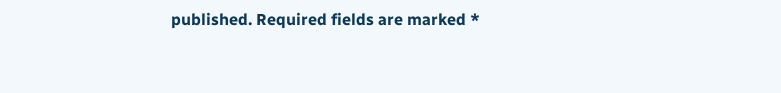published. Required fields are marked *